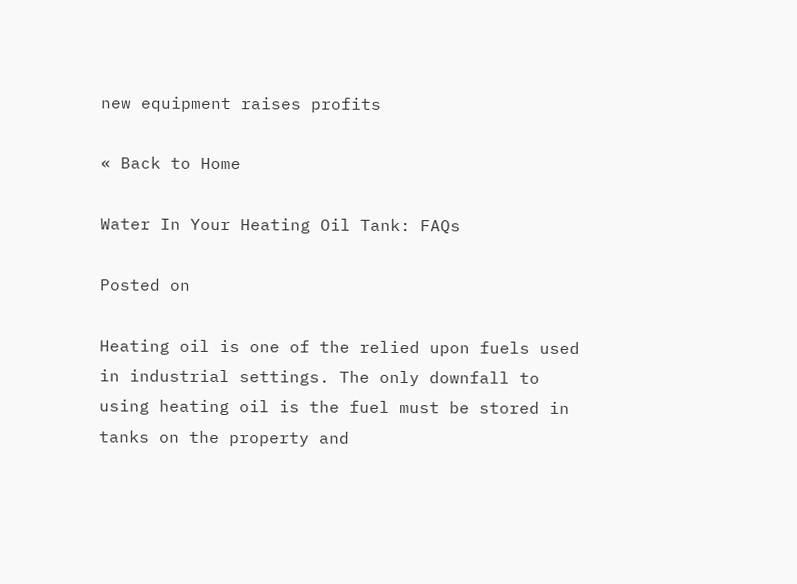new equipment raises profits

« Back to Home

Water In Your Heating Oil Tank: FAQs

Posted on

Heating oil is one of the relied upon fuels used in industrial settings. The only downfall to using heating oil is the fuel must be stored in tanks on the property and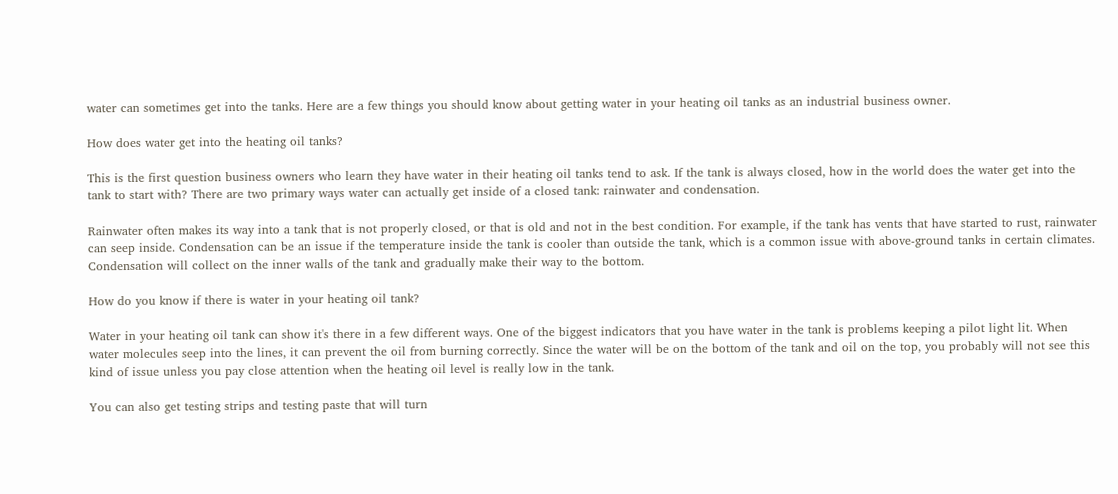water can sometimes get into the tanks. Here are a few things you should know about getting water in your heating oil tanks as an industrial business owner.

How does water get into the heating oil tanks?

This is the first question business owners who learn they have water in their heating oil tanks tend to ask. If the tank is always closed, how in the world does the water get into the tank to start with? There are two primary ways water can actually get inside of a closed tank: rainwater and condensation.

Rainwater often makes its way into a tank that is not properly closed, or that is old and not in the best condition. For example, if the tank has vents that have started to rust, rainwater can seep inside. Condensation can be an issue if the temperature inside the tank is cooler than outside the tank, which is a common issue with above-ground tanks in certain climates. Condensation will collect on the inner walls of the tank and gradually make their way to the bottom.

How do you know if there is water in your heating oil tank?

Water in your heating oil tank can show it's there in a few different ways. One of the biggest indicators that you have water in the tank is problems keeping a pilot light lit. When water molecules seep into the lines, it can prevent the oil from burning correctly. Since the water will be on the bottom of the tank and oil on the top, you probably will not see this kind of issue unless you pay close attention when the heating oil level is really low in the tank.

You can also get testing strips and testing paste that will turn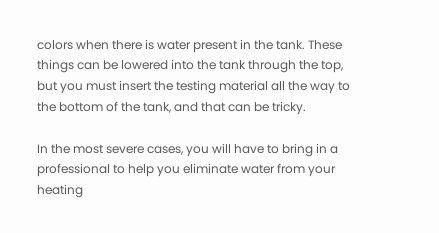colors when there is water present in the tank. These things can be lowered into the tank through the top, but you must insert the testing material all the way to the bottom of the tank, and that can be tricky.

In the most severe cases, you will have to bring in a professional to help you eliminate water from your heating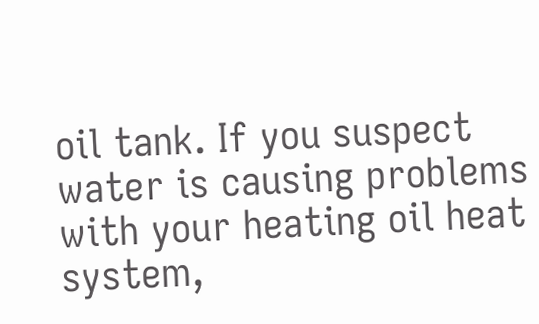oil tank. If you suspect water is causing problems with your heating oil heat system,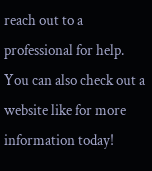reach out to a professional for help. You can also check out a website like for more information today!